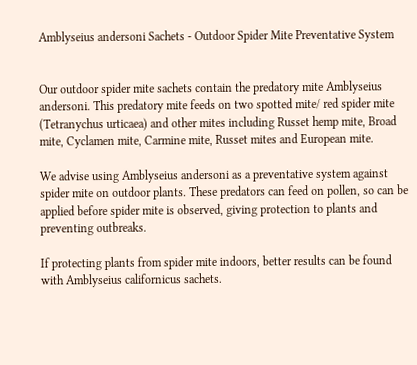Amblyseius andersoni Sachets - Outdoor Spider Mite Preventative System


Our outdoor spider mite sachets contain the predatory mite Amblyseius andersoni. This predatory mite feeds on two spotted mite/ red spider mite (Tetranychus urticaea) and other mites including Russet hemp mite, Broad mite, Cyclamen mite, Carmine mite, Russet mites and European mite.

We advise using Amblyseius andersoni as a preventative system against spider mite on outdoor plants. These predators can feed on pollen, so can be applied before spider mite is observed, giving protection to plants and preventing outbreaks.

If protecting plants from spider mite indoors, better results can be found with Amblyseius californicus sachets.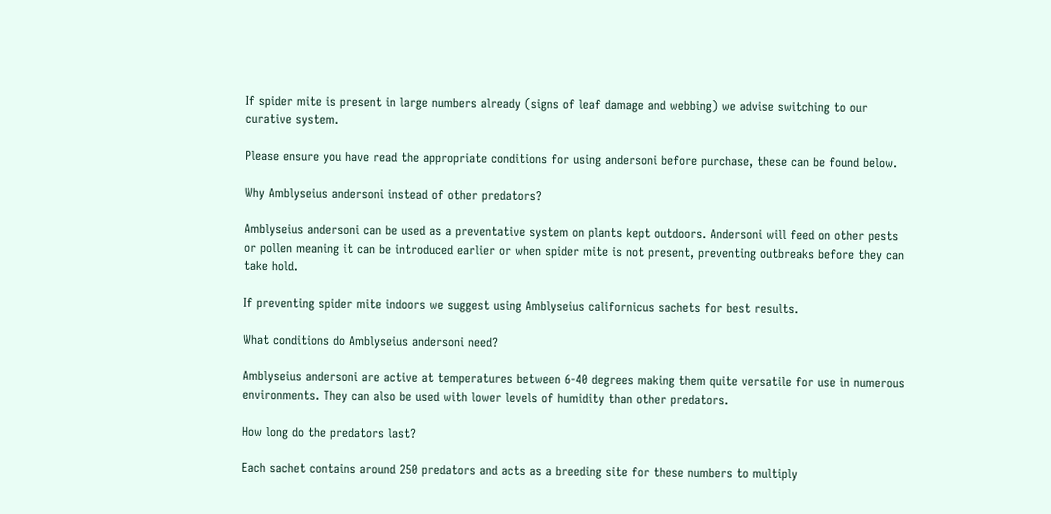If spider mite is present in large numbers already (signs of leaf damage and webbing) we advise switching to our curative system.

Please ensure you have read the appropriate conditions for using andersoni before purchase, these can be found below.

Why Amblyseius andersoni instead of other predators?

Amblyseius andersoni can be used as a preventative system on plants kept outdoors. Andersoni will feed on other pests or pollen meaning it can be introduced earlier or when spider mite is not present, preventing outbreaks before they can take hold.

If preventing spider mite indoors we suggest using Amblyseius californicus sachets for best results.

What conditions do Amblyseius andersoni need?

Amblyseius andersoni are active at temperatures between 6-40 degrees making them quite versatile for use in numerous environments. They can also be used with lower levels of humidity than other predators.

How long do the predators last?

Each sachet contains around 250 predators and acts as a breeding site for these numbers to multiply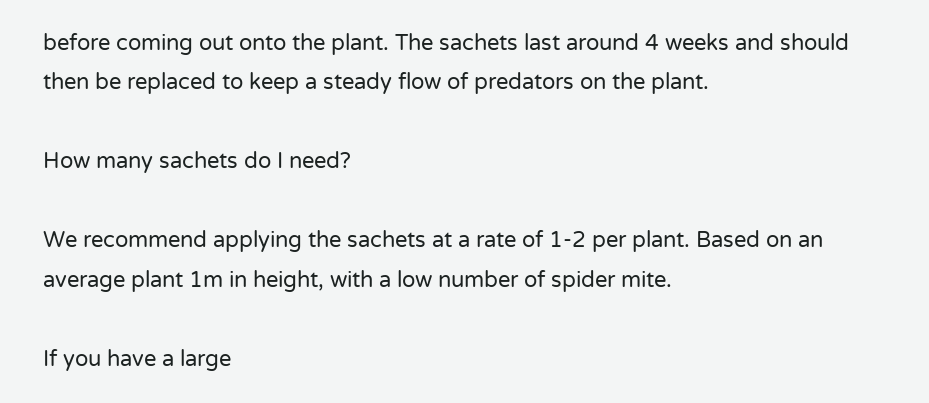before coming out onto the plant. The sachets last around 4 weeks and should then be replaced to keep a steady flow of predators on the plant.

How many sachets do I need?

We recommend applying the sachets at a rate of 1-2 per plant. Based on an average plant 1m in height, with a low number of spider mite.

If you have a large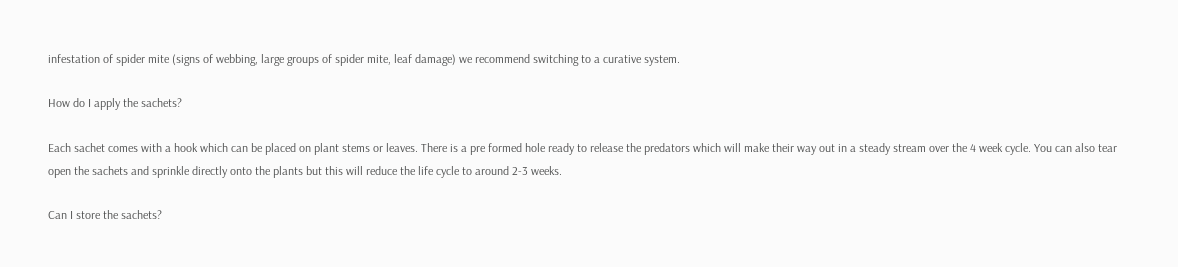infestation of spider mite (signs of webbing, large groups of spider mite, leaf damage) we recommend switching to a curative system.

How do I apply the sachets?

Each sachet comes with a hook which can be placed on plant stems or leaves. There is a pre formed hole ready to release the predators which will make their way out in a steady stream over the 4 week cycle. You can also tear open the sachets and sprinkle directly onto the plants but this will reduce the life cycle to around 2-3 weeks.

Can I store the sachets?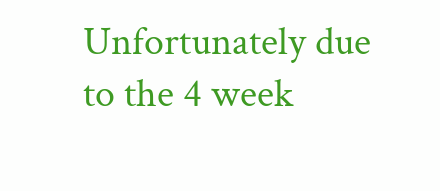Unfortunately due to the 4 week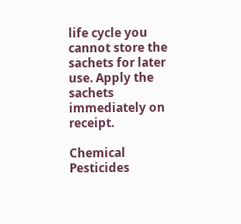life cycle you cannot store the sachets for later use. Apply the sachets immediately on receipt.

Chemical Pesticides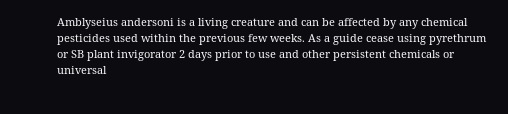Amblyseius andersoni is a living creature and can be affected by any chemical pesticides used within the previous few weeks. As a guide cease using pyrethrum or SB plant invigorator 2 days prior to use and other persistent chemicals or universal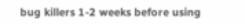bug killers 1-2 weeks before using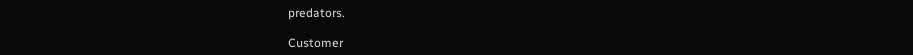predators.

Customer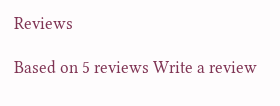Reviews

Based on 5 reviews Write a review